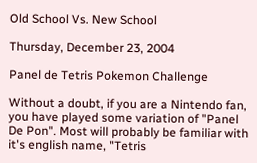Old School Vs. New School

Thursday, December 23, 2004

Panel de Tetris Pokemon Challenge

Without a doubt, if you are a Nintendo fan, you have played some variation of "Panel De Pon". Most will probably be familiar with it's english name, "Tetris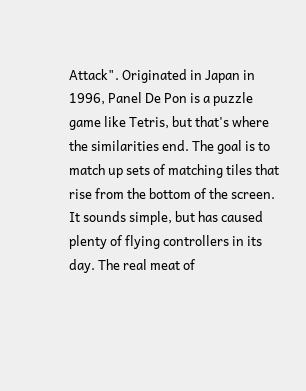Attack". Originated in Japan in 1996, Panel De Pon is a puzzle game like Tetris, but that's where the similarities end. The goal is to match up sets of matching tiles that rise from the bottom of the screen. It sounds simple, but has caused plenty of flying controllers in its day. The real meat of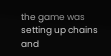the game was setting up chains and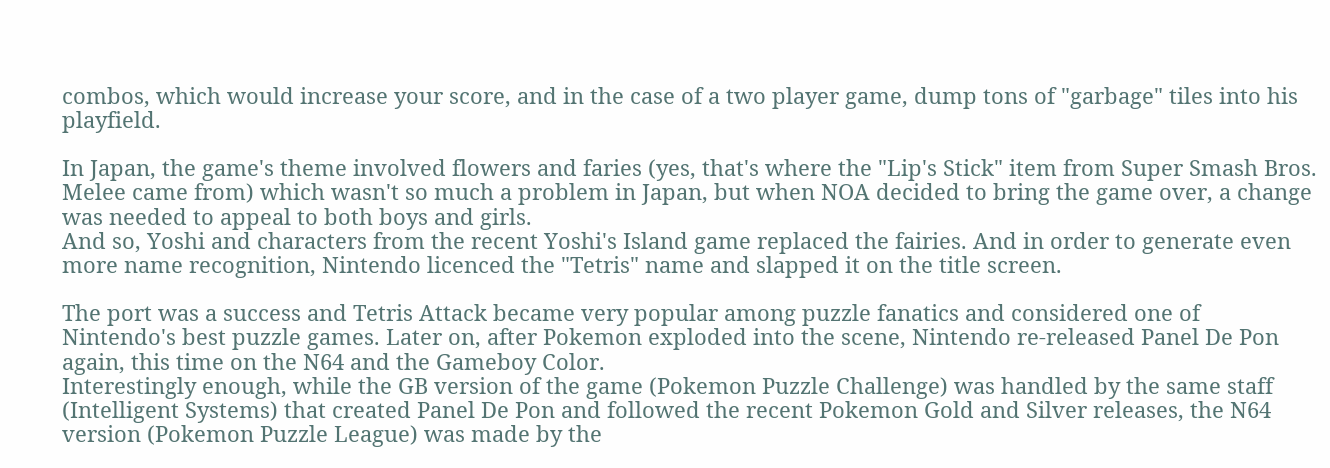combos, which would increase your score, and in the case of a two player game, dump tons of "garbage" tiles into his playfield.

In Japan, the game's theme involved flowers and faries (yes, that's where the "Lip's Stick" item from Super Smash Bros. Melee came from) which wasn't so much a problem in Japan, but when NOA decided to bring the game over, a change was needed to appeal to both boys and girls.
And so, Yoshi and characters from the recent Yoshi's Island game replaced the fairies. And in order to generate even more name recognition, Nintendo licenced the "Tetris" name and slapped it on the title screen.

The port was a success and Tetris Attack became very popular among puzzle fanatics and considered one of Nintendo's best puzzle games. Later on, after Pokemon exploded into the scene, Nintendo re-released Panel De Pon again, this time on the N64 and the Gameboy Color.
Interestingly enough, while the GB version of the game (Pokemon Puzzle Challenge) was handled by the same staff (Intelligent Systems) that created Panel De Pon and followed the recent Pokemon Gold and Silver releases, the N64 version (Pokemon Puzzle League) was made by the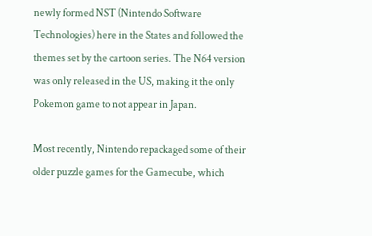newly formed NST (Nintendo Software Technologies) here in the States and followed the themes set by the cartoon series. The N64 version was only released in the US, making it the only Pokemon game to not appear in Japan.

Most recently, Nintendo repackaged some of their older puzzle games for the Gamecube, which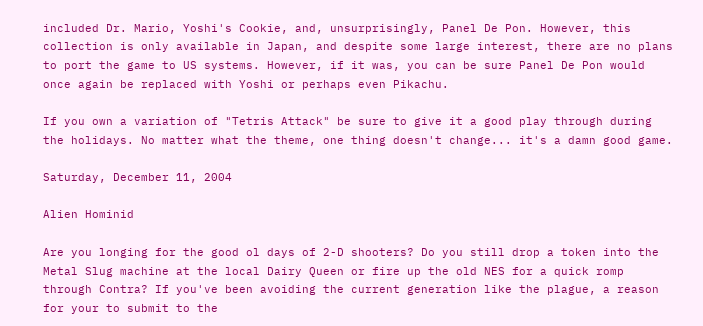included Dr. Mario, Yoshi's Cookie, and, unsurprisingly, Panel De Pon. However, this collection is only available in Japan, and despite some large interest, there are no plans to port the game to US systems. However, if it was, you can be sure Panel De Pon would once again be replaced with Yoshi or perhaps even Pikachu.

If you own a variation of "Tetris Attack" be sure to give it a good play through during the holidays. No matter what the theme, one thing doesn't change... it's a damn good game.

Saturday, December 11, 2004

Alien Hominid

Are you longing for the good ol days of 2-D shooters? Do you still drop a token into the Metal Slug machine at the local Dairy Queen or fire up the old NES for a quick romp through Contra? If you've been avoiding the current generation like the plague, a reason for your to submit to the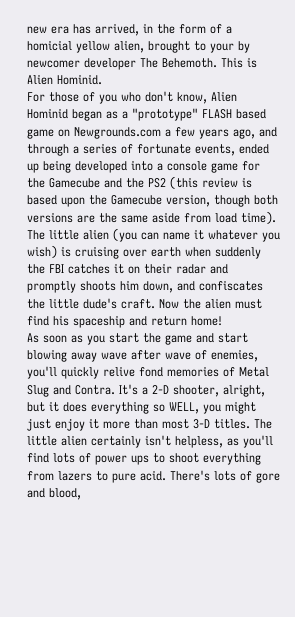new era has arrived, in the form of a homicial yellow alien, brought to your by newcomer developer The Behemoth. This is Alien Hominid.
For those of you who don't know, Alien Hominid began as a "prototype" FLASH based game on Newgrounds.com a few years ago, and through a series of fortunate events, ended up being developed into a console game for the Gamecube and the PS2 (this review is based upon the Gamecube version, though both versions are the same aside from load time). The little alien (you can name it whatever you wish) is cruising over earth when suddenly the FBI catches it on their radar and promptly shoots him down, and confiscates the little dude's craft. Now the alien must find his spaceship and return home!
As soon as you start the game and start blowing away wave after wave of enemies, you'll quickly relive fond memories of Metal Slug and Contra. It's a 2-D shooter, alright, but it does everything so WELL, you might just enjoy it more than most 3-D titles. The little alien certainly isn't helpless, as you'll find lots of power ups to shoot everything from lazers to pure acid. There's lots of gore and blood,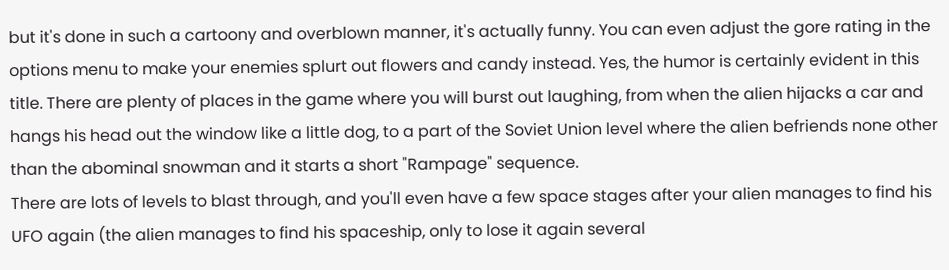but it's done in such a cartoony and overblown manner, it's actually funny. You can even adjust the gore rating in the options menu to make your enemies splurt out flowers and candy instead. Yes, the humor is certainly evident in this title. There are plenty of places in the game where you will burst out laughing, from when the alien hijacks a car and hangs his head out the window like a little dog, to a part of the Soviet Union level where the alien befriends none other than the abominal snowman and it starts a short "Rampage" sequence.
There are lots of levels to blast through, and you'll even have a few space stages after your alien manages to find his UFO again (the alien manages to find his spaceship, only to lose it again several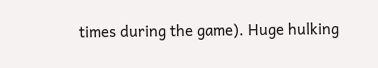times during the game). Huge hulking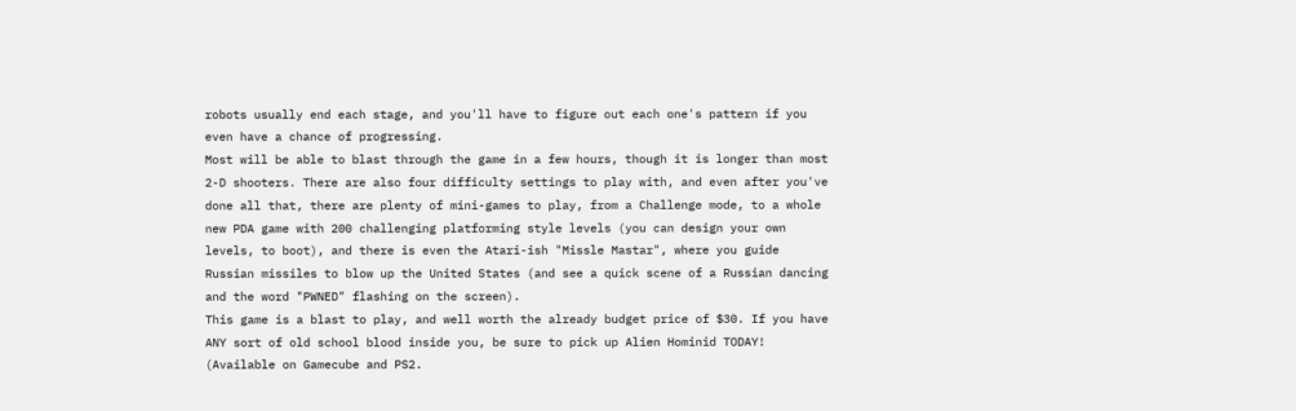robots usually end each stage, and you'll have to figure out each one's pattern if you even have a chance of progressing.
Most will be able to blast through the game in a few hours, though it is longer than most 2-D shooters. There are also four difficulty settings to play with, and even after you've done all that, there are plenty of mini-games to play, from a Challenge mode, to a whole new PDA game with 200 challenging platforming style levels (you can design your own levels, to boot), and there is even the Atari-ish "Missle Mastar", where you guide Russian missiles to blow up the United States (and see a quick scene of a Russian dancing and the word "PWNED" flashing on the screen).
This game is a blast to play, and well worth the already budget price of $30. If you have ANY sort of old school blood inside you, be sure to pick up Alien Hominid TODAY!
(Available on Gamecube and PS2.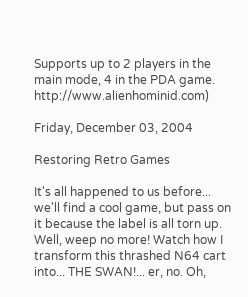Supports up to 2 players in the main mode, 4 in the PDA game. http://www.alienhominid.com)

Friday, December 03, 2004

Restoring Retro Games

It's all happened to us before... we'll find a cool game, but pass on it because the label is all torn up. Well, weep no more! Watch how I transform this thrashed N64 cart into... THE SWAN!... er, no. Oh,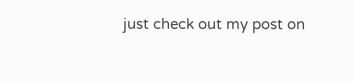just check out my post on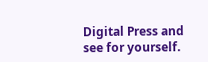Digital Press and see for yourself.